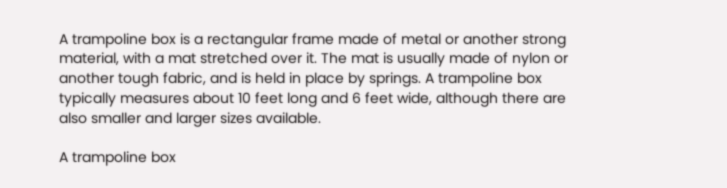A trampoline box is a rectangular frame made of metal or another strong material, with a mat stretched over it. The mat is usually made of nylon or another tough fabric, and is held in place by springs. A trampoline box typically measures about 10 feet long and 6 feet wide, although there are also smaller and larger sizes available.

A trampoline box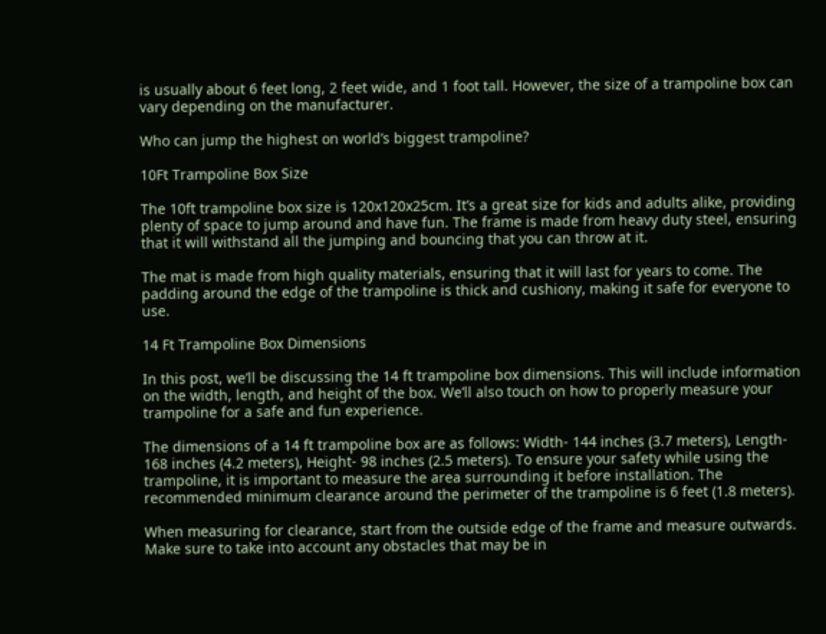is usually about 6 feet long, 2 feet wide, and 1 foot tall. However, the size of a trampoline box can vary depending on the manufacturer.

Who can jump the highest on world’s biggest trampoline?

10Ft Trampoline Box Size

The 10ft trampoline box size is 120x120x25cm. It’s a great size for kids and adults alike, providing plenty of space to jump around and have fun. The frame is made from heavy duty steel, ensuring that it will withstand all the jumping and bouncing that you can throw at it.

The mat is made from high quality materials, ensuring that it will last for years to come. The padding around the edge of the trampoline is thick and cushiony, making it safe for everyone to use.

14 Ft Trampoline Box Dimensions

In this post, we’ll be discussing the 14 ft trampoline box dimensions. This will include information on the width, length, and height of the box. We’ll also touch on how to properly measure your trampoline for a safe and fun experience.

The dimensions of a 14 ft trampoline box are as follows: Width- 144 inches (3.7 meters), Length- 168 inches (4.2 meters), Height- 98 inches (2.5 meters). To ensure your safety while using the trampoline, it is important to measure the area surrounding it before installation. The recommended minimum clearance around the perimeter of the trampoline is 6 feet (1.8 meters).

When measuring for clearance, start from the outside edge of the frame and measure outwards. Make sure to take into account any obstacles that may be in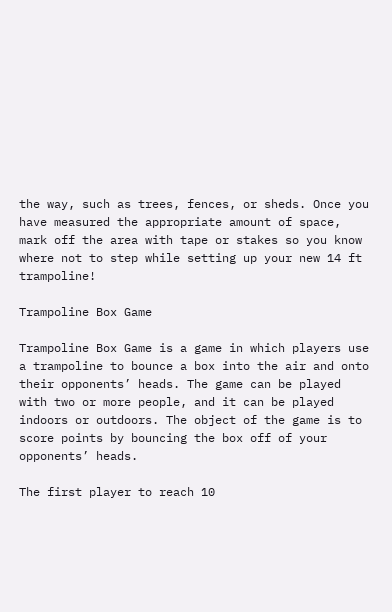the way, such as trees, fences, or sheds. Once you have measured the appropriate amount of space, mark off the area with tape or stakes so you know where not to step while setting up your new 14 ft trampoline!

Trampoline Box Game

Trampoline Box Game is a game in which players use a trampoline to bounce a box into the air and onto their opponents’ heads. The game can be played with two or more people, and it can be played indoors or outdoors. The object of the game is to score points by bouncing the box off of your opponents’ heads.

The first player to reach 10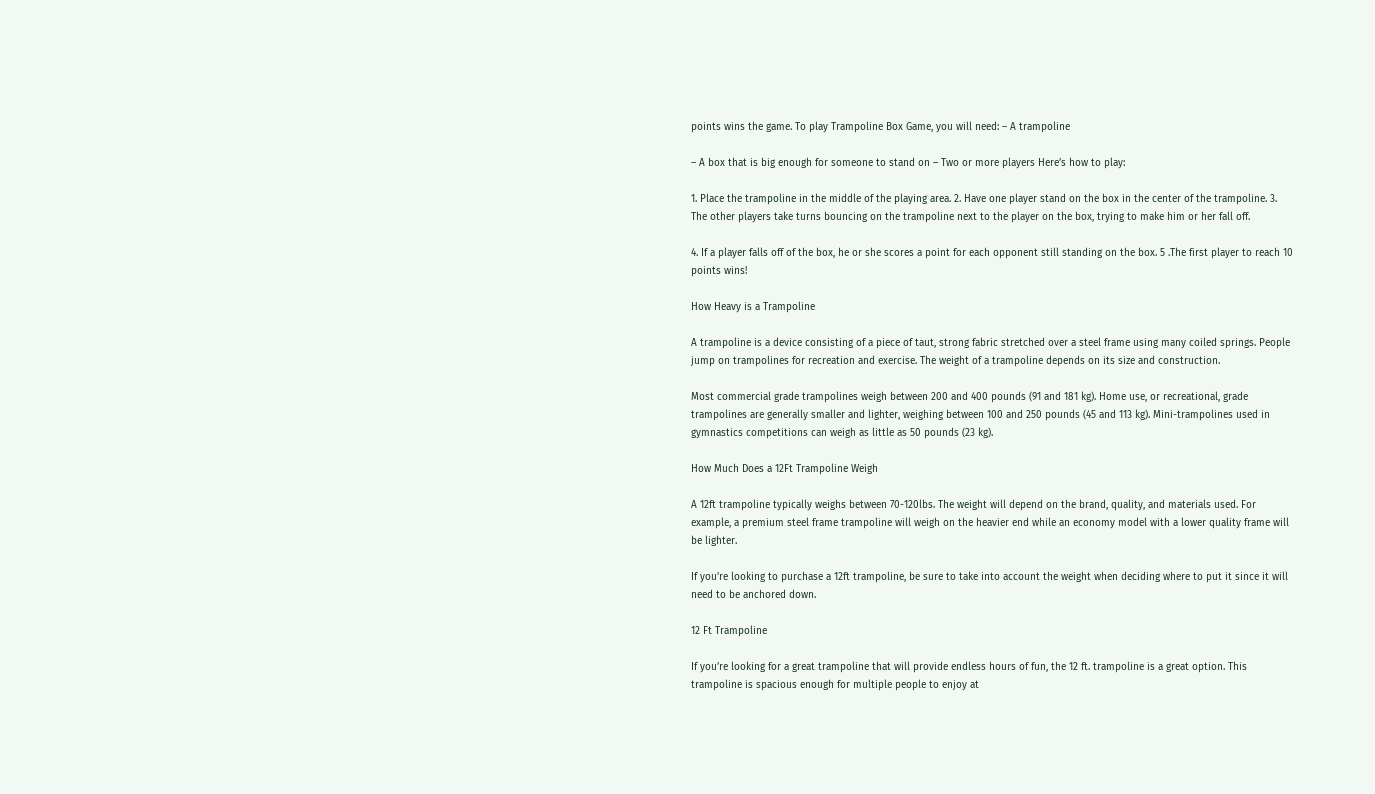points wins the game. To play Trampoline Box Game, you will need: – A trampoline

– A box that is big enough for someone to stand on – Two or more players Here’s how to play:

1. Place the trampoline in the middle of the playing area. 2. Have one player stand on the box in the center of the trampoline. 3. The other players take turns bouncing on the trampoline next to the player on the box, trying to make him or her fall off.

4. If a player falls off of the box, he or she scores a point for each opponent still standing on the box. 5 .The first player to reach 10 points wins!

How Heavy is a Trampoline

A trampoline is a device consisting of a piece of taut, strong fabric stretched over a steel frame using many coiled springs. People jump on trampolines for recreation and exercise. The weight of a trampoline depends on its size and construction.

Most commercial grade trampolines weigh between 200 and 400 pounds (91 and 181 kg). Home use, or recreational, grade trampolines are generally smaller and lighter, weighing between 100 and 250 pounds (45 and 113 kg). Mini-trampolines used in gymnastics competitions can weigh as little as 50 pounds (23 kg).

How Much Does a 12Ft Trampoline Weigh

A 12ft trampoline typically weighs between 70-120lbs. The weight will depend on the brand, quality, and materials used. For example, a premium steel frame trampoline will weigh on the heavier end while an economy model with a lower quality frame will be lighter.

If you’re looking to purchase a 12ft trampoline, be sure to take into account the weight when deciding where to put it since it will need to be anchored down.

12 Ft Trampoline

If you’re looking for a great trampoline that will provide endless hours of fun, the 12 ft. trampoline is a great option. This trampoline is spacious enough for multiple people to enjoy at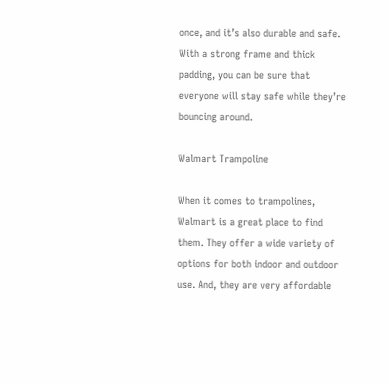once, and it’s also durable and safe. With a strong frame and thick padding, you can be sure that everyone will stay safe while they’re bouncing around.

Walmart Trampoline

When it comes to trampolines, Walmart is a great place to find them. They offer a wide variety of options for both indoor and outdoor use. And, they are very affordable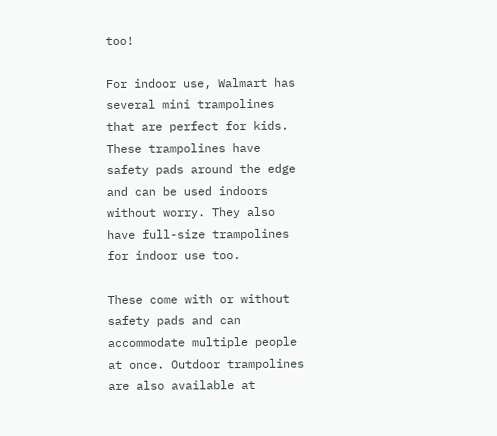too!

For indoor use, Walmart has several mini trampolines that are perfect for kids. These trampolines have safety pads around the edge and can be used indoors without worry. They also have full-size trampolines for indoor use too.

These come with or without safety pads and can accommodate multiple people at once. Outdoor trampolines are also available at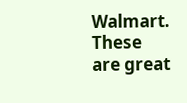Walmart. These are great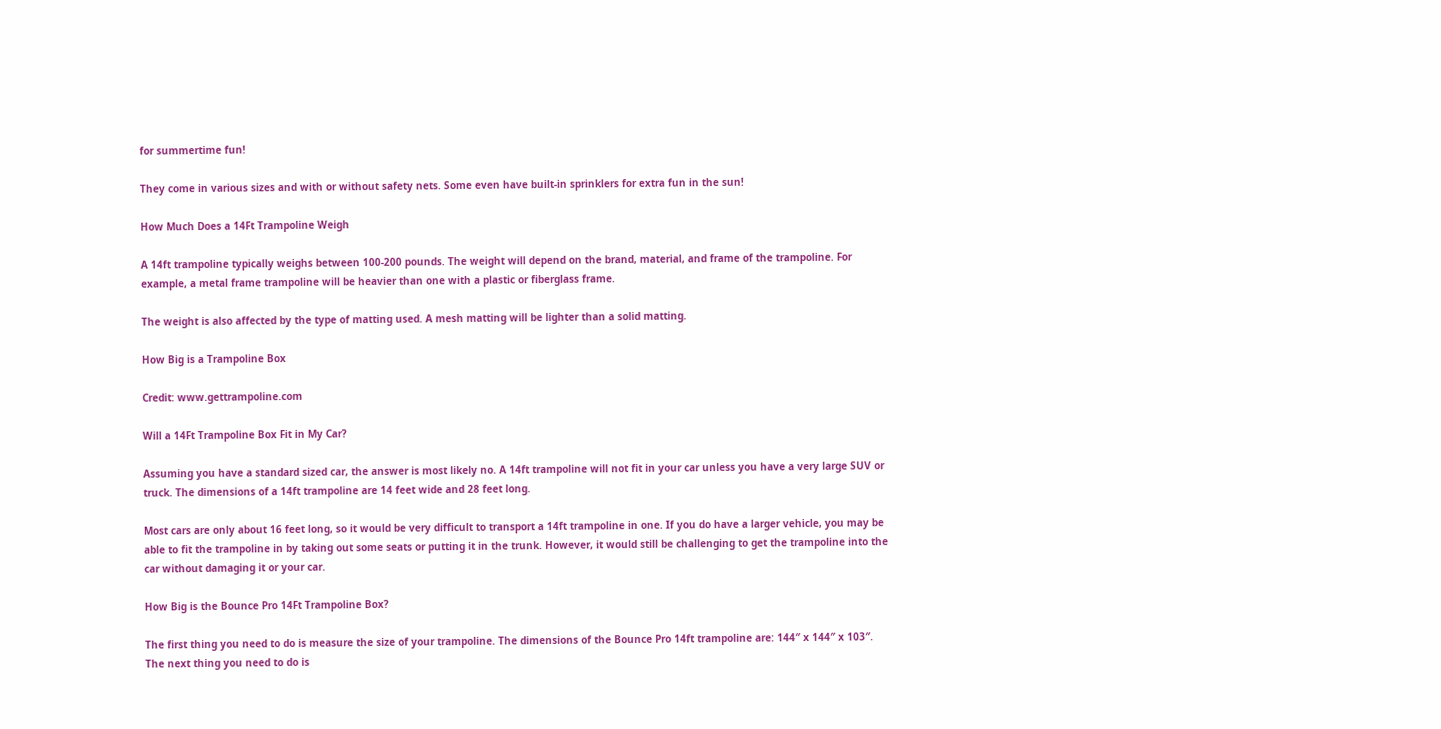for summertime fun!

They come in various sizes and with or without safety nets. Some even have built-in sprinklers for extra fun in the sun!

How Much Does a 14Ft Trampoline Weigh

A 14ft trampoline typically weighs between 100-200 pounds. The weight will depend on the brand, material, and frame of the trampoline. For example, a metal frame trampoline will be heavier than one with a plastic or fiberglass frame.

The weight is also affected by the type of matting used. A mesh matting will be lighter than a solid matting.

How Big is a Trampoline Box

Credit: www.gettrampoline.com

Will a 14Ft Trampoline Box Fit in My Car?

Assuming you have a standard sized car, the answer is most likely no. A 14ft trampoline will not fit in your car unless you have a very large SUV or truck. The dimensions of a 14ft trampoline are 14 feet wide and 28 feet long.

Most cars are only about 16 feet long, so it would be very difficult to transport a 14ft trampoline in one. If you do have a larger vehicle, you may be able to fit the trampoline in by taking out some seats or putting it in the trunk. However, it would still be challenging to get the trampoline into the car without damaging it or your car.

How Big is the Bounce Pro 14Ft Trampoline Box?

The first thing you need to do is measure the size of your trampoline. The dimensions of the Bounce Pro 14ft trampoline are: 144″ x 144″ x 103″. The next thing you need to do is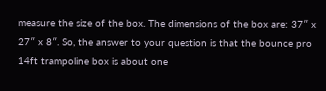measure the size of the box. The dimensions of the box are: 37″ x 27″ x 8″. So, the answer to your question is that the bounce pro 14ft trampoline box is about one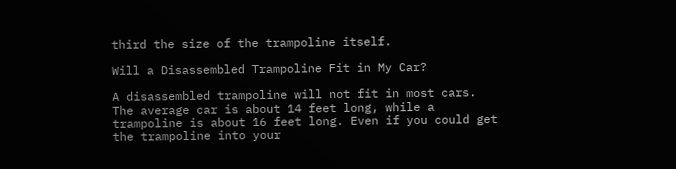third the size of the trampoline itself.

Will a Disassembled Trampoline Fit in My Car?

A disassembled trampoline will not fit in most cars. The average car is about 14 feet long, while a trampoline is about 16 feet long. Even if you could get the trampoline into your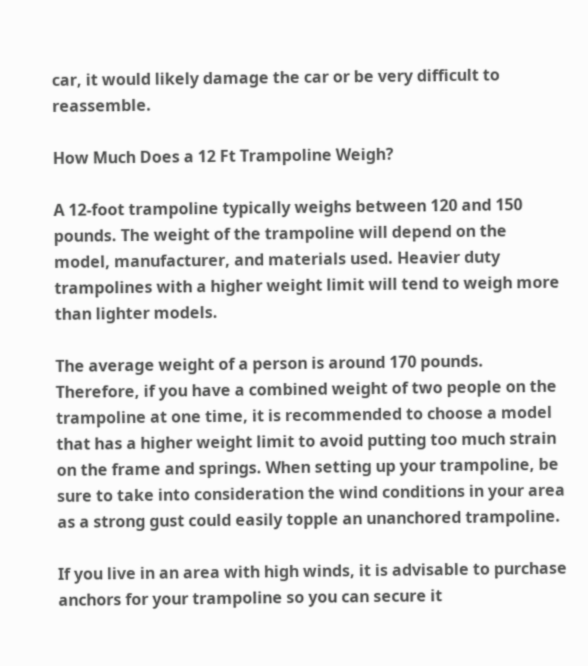car, it would likely damage the car or be very difficult to reassemble.

How Much Does a 12 Ft Trampoline Weigh?

A 12-foot trampoline typically weighs between 120 and 150 pounds. The weight of the trampoline will depend on the model, manufacturer, and materials used. Heavier duty trampolines with a higher weight limit will tend to weigh more than lighter models.

The average weight of a person is around 170 pounds. Therefore, if you have a combined weight of two people on the trampoline at one time, it is recommended to choose a model that has a higher weight limit to avoid putting too much strain on the frame and springs. When setting up your trampoline, be sure to take into consideration the wind conditions in your area as a strong gust could easily topple an unanchored trampoline.

If you live in an area with high winds, it is advisable to purchase anchors for your trampoline so you can secure it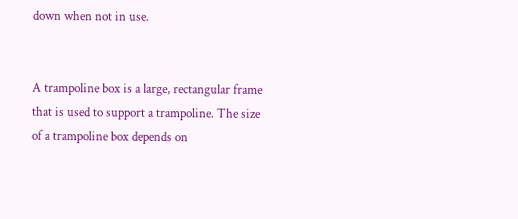down when not in use.


A trampoline box is a large, rectangular frame that is used to support a trampoline. The size of a trampoline box depends on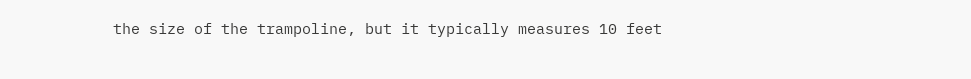the size of the trampoline, but it typically measures 10 feet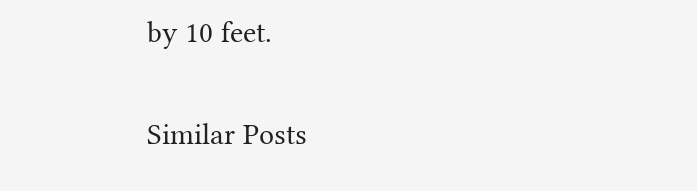by 10 feet.

Similar Posts